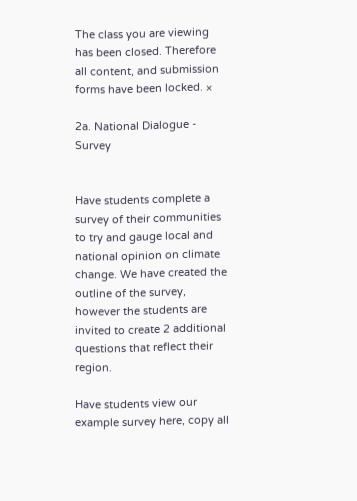The class you are viewing has been closed. Therefore all content, and submission forms have been locked. ×

2a. National Dialogue - Survey


Have students complete a survey of their communities to try and gauge local and national opinion on climate change. We have created the outline of the survey, however the students are invited to create 2 additional questions that reflect their region.

Have students view our example survey here, copy all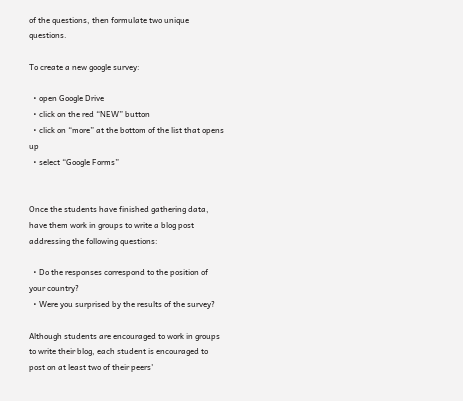of the questions, then formulate two unique questions.

To create a new google survey:

  • open Google Drive
  • click on the red “NEW” button
  • click on “more” at the bottom of the list that opens up
  • select “Google Forms”


Once the students have finished gathering data, have them work in groups to write a blog post addressing the following questions:

  • Do the responses correspond to the position of your country?
  • Were you surprised by the results of the survey?

Although students are encouraged to work in groups to write their blog, each student is encouraged to post on at least two of their peers'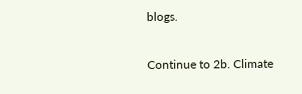blogs.

Continue to 2b. Climate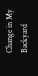Change in My Backyard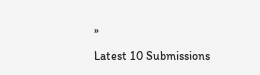»

Latest 10 Submissions